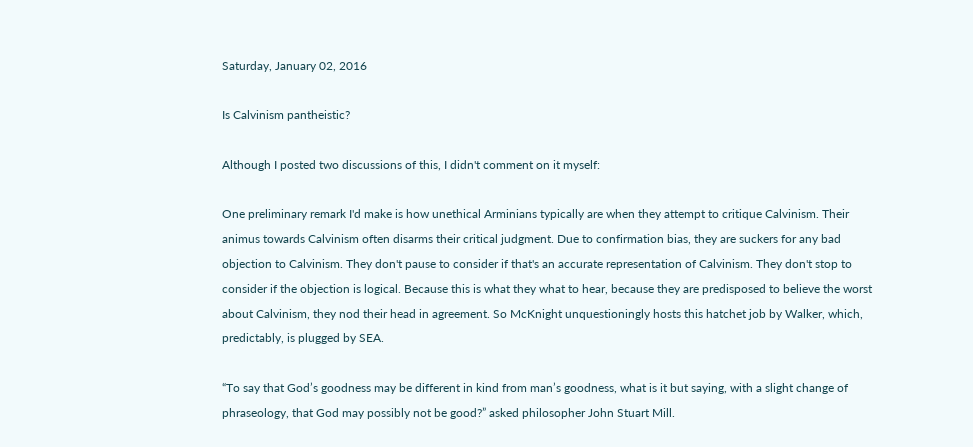Saturday, January 02, 2016

Is Calvinism pantheistic?

Although I posted two discussions of this, I didn't comment on it myself:

One preliminary remark I'd make is how unethical Arminians typically are when they attempt to critique Calvinism. Their animus towards Calvinism often disarms their critical judgment. Due to confirmation bias, they are suckers for any bad objection to Calvinism. They don't pause to consider if that's an accurate representation of Calvinism. They don't stop to consider if the objection is logical. Because this is what they what to hear, because they are predisposed to believe the worst about Calvinism, they nod their head in agreement. So McKnight unquestioningly hosts this hatchet job by Walker, which, predictably, is plugged by SEA.

“To say that God’s goodness may be different in kind from man’s goodness, what is it but saying, with a slight change of phraseology, that God may possibly not be good?” asked philosopher John Stuart Mill.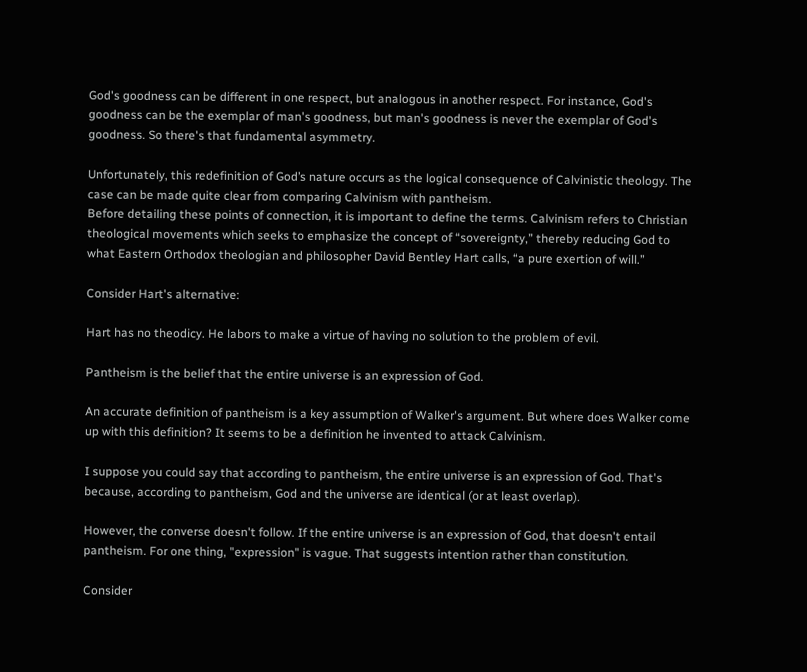God's goodness can be different in one respect, but analogous in another respect. For instance, God's goodness can be the exemplar of man's goodness, but man's goodness is never the exemplar of God's goodness. So there's that fundamental asymmetry.

Unfortunately, this redefinition of God’s nature occurs as the logical consequence of Calvinistic theology. The case can be made quite clear from comparing Calvinism with pantheism.
Before detailing these points of connection, it is important to define the terms. Calvinism refers to Christian theological movements which seeks to emphasize the concept of “sovereignty,” thereby reducing God to what Eastern Orthodox theologian and philosopher David Bentley Hart calls, “a pure exertion of will.”

Consider Hart's alternative:

Hart has no theodicy. He labors to make a virtue of having no solution to the problem of evil.

Pantheism is the belief that the entire universe is an expression of God.

An accurate definition of pantheism is a key assumption of Walker's argument. But where does Walker come up with this definition? It seems to be a definition he invented to attack Calvinism.

I suppose you could say that according to pantheism, the entire universe is an expression of God. That's because, according to pantheism, God and the universe are identical (or at least overlap).

However, the converse doesn't follow. If the entire universe is an expression of God, that doesn't entail pantheism. For one thing, "expression" is vague. That suggests intention rather than constitution.

Consider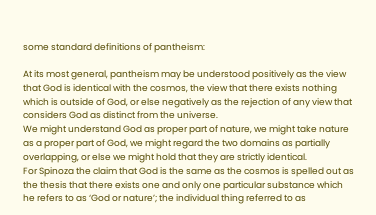some standard definitions of pantheism:

At its most general, pantheism may be understood positively as the view that God is identical with the cosmos, the view that there exists nothing which is outside of God, or else negatively as the rejection of any view that considers God as distinct from the universe.
We might understand God as proper part of nature, we might take nature as a proper part of God, we might regard the two domains as partially overlapping, or else we might hold that they are strictly identical.
For Spinoza the claim that God is the same as the cosmos is spelled out as the thesis that there exists one and only one particular substance which he refers to as ‘God or nature’; the individual thing referred to as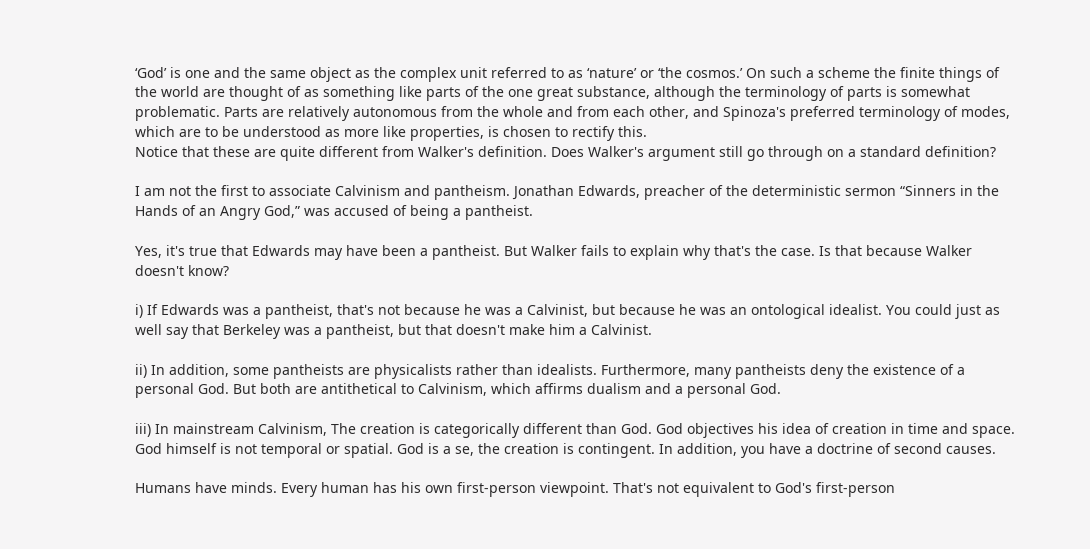‘God’ is one and the same object as the complex unit referred to as ‘nature’ or ‘the cosmos.’ On such a scheme the finite things of the world are thought of as something like parts of the one great substance, although the terminology of parts is somewhat problematic. Parts are relatively autonomous from the whole and from each other, and Spinoza's preferred terminology of modes, which are to be understood as more like properties, is chosen to rectify this.
Notice that these are quite different from Walker's definition. Does Walker's argument still go through on a standard definition?

I am not the first to associate Calvinism and pantheism. Jonathan Edwards, preacher of the deterministic sermon “Sinners in the Hands of an Angry God,” was accused of being a pantheist.

Yes, it's true that Edwards may have been a pantheist. But Walker fails to explain why that's the case. Is that because Walker doesn't know?

i) If Edwards was a pantheist, that's not because he was a Calvinist, but because he was an ontological idealist. You could just as well say that Berkeley was a pantheist, but that doesn't make him a Calvinist.

ii) In addition, some pantheists are physicalists rather than idealists. Furthermore, many pantheists deny the existence of a personal God. But both are antithetical to Calvinism, which affirms dualism and a personal God.

iii) In mainstream Calvinism, The creation is categorically different than God. God objectives his idea of creation in time and space. God himself is not temporal or spatial. God is a se, the creation is contingent. In addition, you have a doctrine of second causes.

Humans have minds. Every human has his own first-person viewpoint. That's not equivalent to God's first-person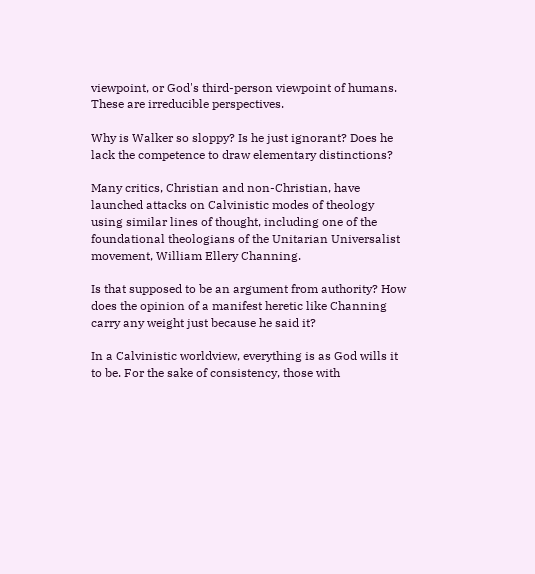viewpoint, or God's third-person viewpoint of humans. These are irreducible perspectives.

Why is Walker so sloppy? Is he just ignorant? Does he lack the competence to draw elementary distinctions?

Many critics, Christian and non-Christian, have launched attacks on Calvinistic modes of theology using similar lines of thought, including one of the foundational theologians of the Unitarian Universalist movement, William Ellery Channing.

Is that supposed to be an argument from authority? How does the opinion of a manifest heretic like Channing carry any weight just because he said it?

In a Calvinistic worldview, everything is as God wills it to be. For the sake of consistency, those with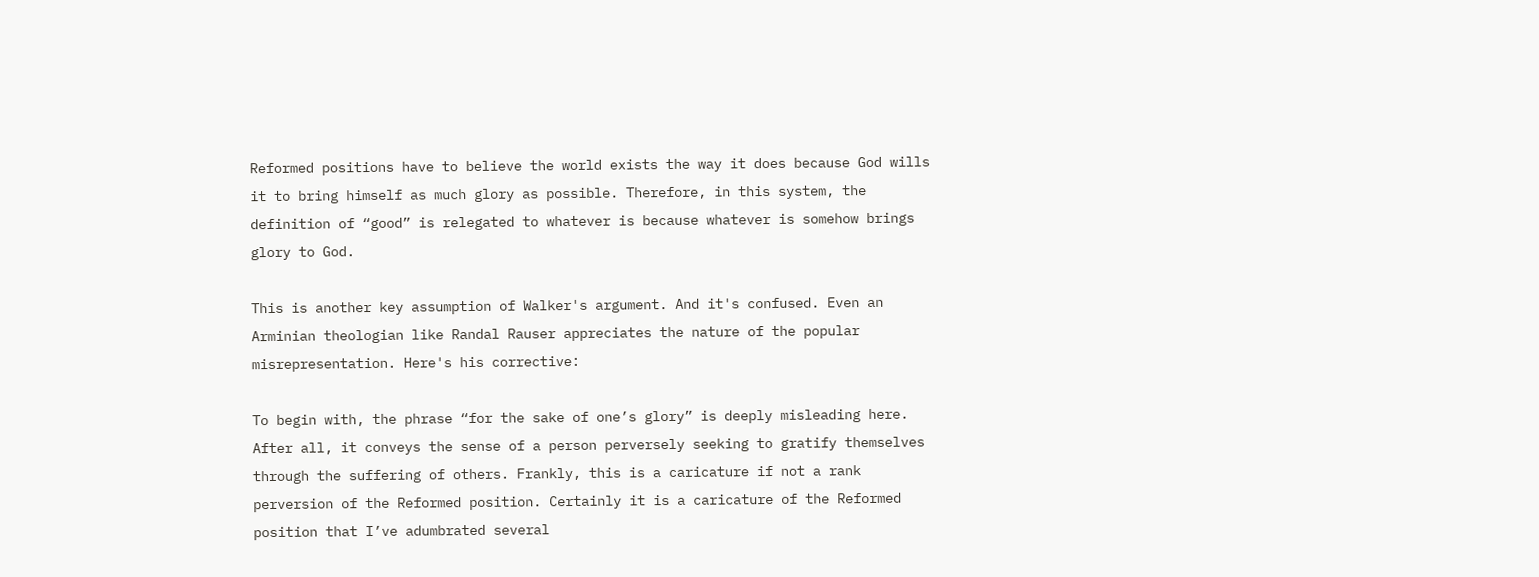Reformed positions have to believe the world exists the way it does because God wills it to bring himself as much glory as possible. Therefore, in this system, the definition of “good” is relegated to whatever is because whatever is somehow brings glory to God.

This is another key assumption of Walker's argument. And it's confused. Even an Arminian theologian like Randal Rauser appreciates the nature of the popular misrepresentation. Here's his corrective:

To begin with, the phrase “for the sake of one’s glory” is deeply misleading here. After all, it conveys the sense of a person perversely seeking to gratify themselves through the suffering of others. Frankly, this is a caricature if not a rank perversion of the Reformed position. Certainly it is a caricature of the Reformed position that I’ve adumbrated several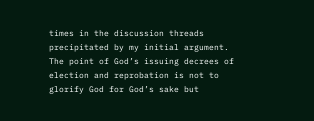times in the discussion threads precipitated by my initial argument.
The point of God’s issuing decrees of election and reprobation is not to glorify God for God’s sake but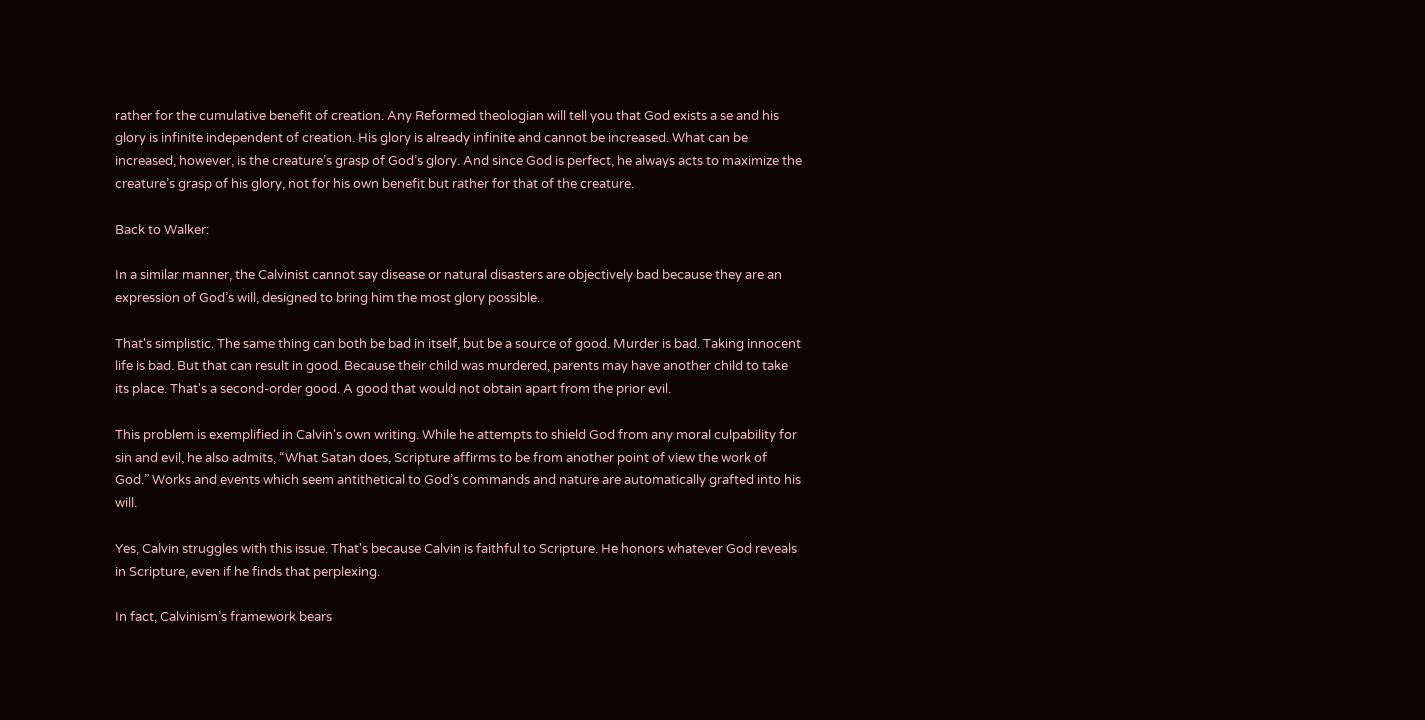rather for the cumulative benefit of creation. Any Reformed theologian will tell you that God exists a se and his glory is infinite independent of creation. His glory is already infinite and cannot be increased. What can be increased, however, is the creature’s grasp of God’s glory. And since God is perfect, he always acts to maximize the creature’s grasp of his glory, not for his own benefit but rather for that of the creature.

Back to Walker:

In a similar manner, the Calvinist cannot say disease or natural disasters are objectively bad because they are an expression of God’s will, designed to bring him the most glory possible.

That's simplistic. The same thing can both be bad in itself, but be a source of good. Murder is bad. Taking innocent life is bad. But that can result in good. Because their child was murdered, parents may have another child to take its place. That's a second-order good. A good that would not obtain apart from the prior evil.

This problem is exemplified in Calvin's own writing. While he attempts to shield God from any moral culpability for sin and evil, he also admits, “What Satan does, Scripture affirms to be from another point of view the work of God.” Works and events which seem antithetical to God’s commands and nature are automatically grafted into his will.

Yes, Calvin struggles with this issue. That's because Calvin is faithful to Scripture. He honors whatever God reveals in Scripture, even if he finds that perplexing.

In fact, Calvinism’s framework bears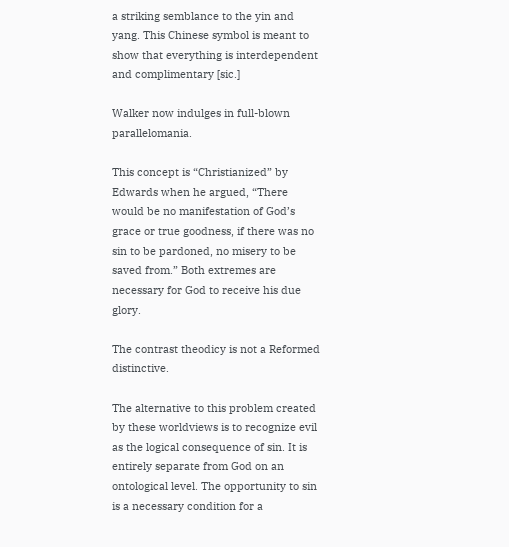a striking semblance to the yin and yang. This Chinese symbol is meant to show that everything is interdependent and complimentary [sic.]

Walker now indulges in full-blown parallelomania.

This concept is “Christianized” by Edwards when he argued, “There would be no manifestation of God’s grace or true goodness, if there was no sin to be pardoned, no misery to be saved from.” Both extremes are necessary for God to receive his due glory.

The contrast theodicy is not a Reformed distinctive.

The alternative to this problem created by these worldviews is to recognize evil as the logical consequence of sin. It is entirely separate from God on an ontological level. The opportunity to sin is a necessary condition for a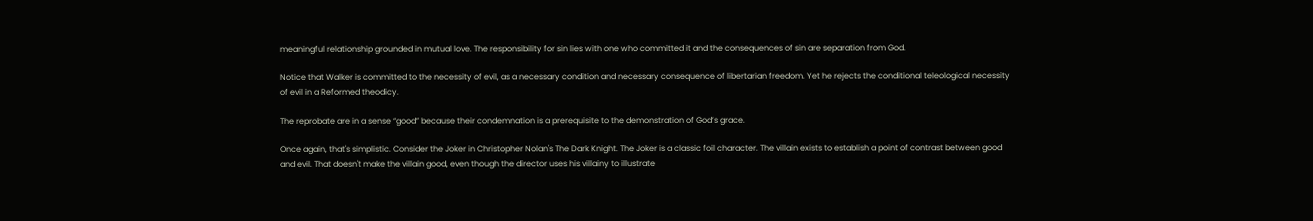meaningful relationship grounded in mutual love. The responsibility for sin lies with one who committed it and the consequences of sin are separation from God.

Notice that Walker is committed to the necessity of evil, as a necessary condition and necessary consequence of libertarian freedom. Yet he rejects the conditional teleological necessity of evil in a Reformed theodicy.

The reprobate are in a sense “good” because their condemnation is a prerequisite to the demonstration of God’s grace.

Once again, that's simplistic. Consider the Joker in Christopher Nolan's The Dark Knight. The Joker is a classic foil character. The villain exists to establish a point of contrast between good and evil. That doesn't make the villain good, even though the director uses his villainy to illustrate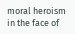moral heroism in the face of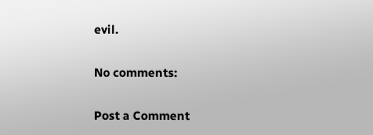evil.

No comments:

Post a Comment